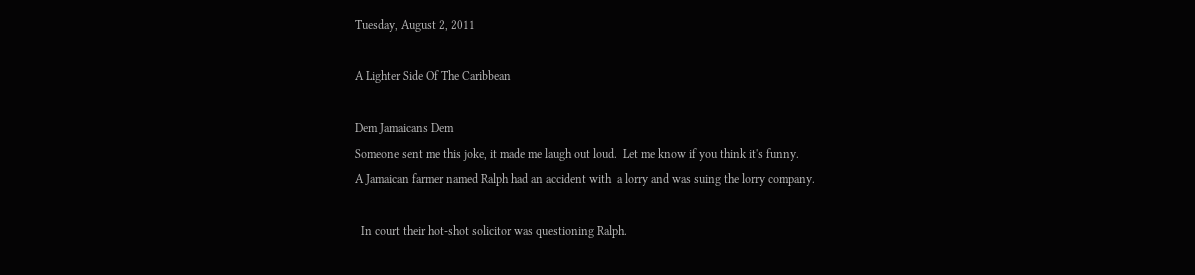Tuesday, August 2, 2011

A Lighter Side Of The Caribbean

Dem Jamaicans Dem
Someone sent me this joke, it made me laugh out loud.  Let me know if you think it's funny.
A Jamaican farmer named Ralph had an accident with  a lorry and was suing the lorry company.

  In court their hot-shot solicitor was questioning Ralph.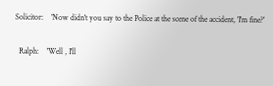Solicitor:    'Now didn't you say to the Police at the scene of the accident, 'I'm fine?'

  Ralph:    'Well , I'll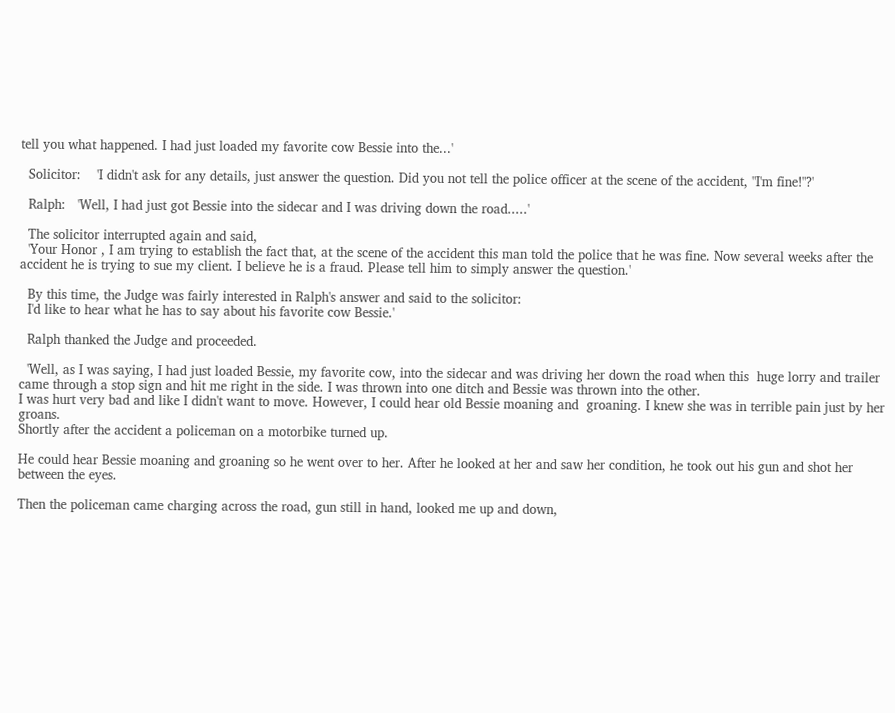tell you what happened. I had just loaded my favorite cow Bessie into the...'

  Solicitor:    'I didn't ask for any details, just answer the question. Did you not tell the police officer at the scene of the accident, "I'm fine!"?'

  Ralph:   'Well, I had just got Bessie into the sidecar and I was driving down the road.....'

  The solicitor interrupted again and said,
  'Your Honor , I am trying to establish the fact that, at the scene of the accident this man told the police that he was fine. Now several weeks after the accident he is trying to sue my client. I believe he is a fraud. Please tell him to simply answer the question.'

  By this time, the Judge was fairly interested in Ralph's answer and said to the solicitor:
  I'd like to hear what he has to say about his favorite cow Bessie.'

  Ralph thanked the Judge and proceeded.

  'Well, as I was saying, I had just loaded Bessie, my favorite cow, into the sidecar and was driving her down the road when this  huge lorry and trailer came through a stop sign and hit me right in the side. I was thrown into one ditch and Bessie was thrown into the other.
I was hurt very bad and like I didn't want to move. However, I could hear old Bessie moaning and  groaning. I knew she was in terrible pain just by her groans.
Shortly after the accident a policeman on a motorbike turned up.

He could hear Bessie moaning and groaning so he went over to her. After he looked at her and saw her condition, he took out his gun and shot her between the eyes.

Then the policeman came charging across the road, gun still in hand, looked me up and down,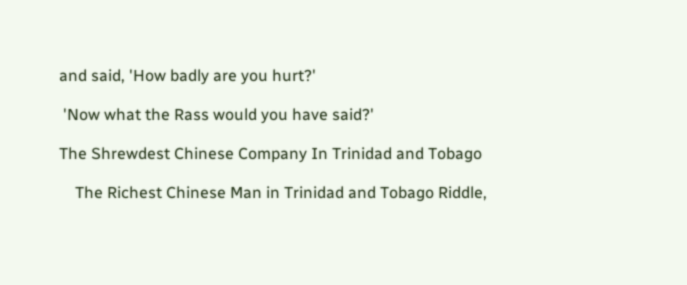and said, 'How badly are you hurt?'

 'Now what the Rass would you have said?'

The Shrewdest Chinese Company In Trinidad and Tobago

    The Richest Chinese Man in Trinidad and Tobago Riddle,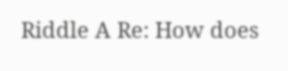Riddle A Re: How does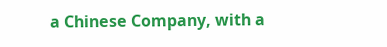a Chinese Company, with a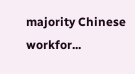majority Chinese workfor...